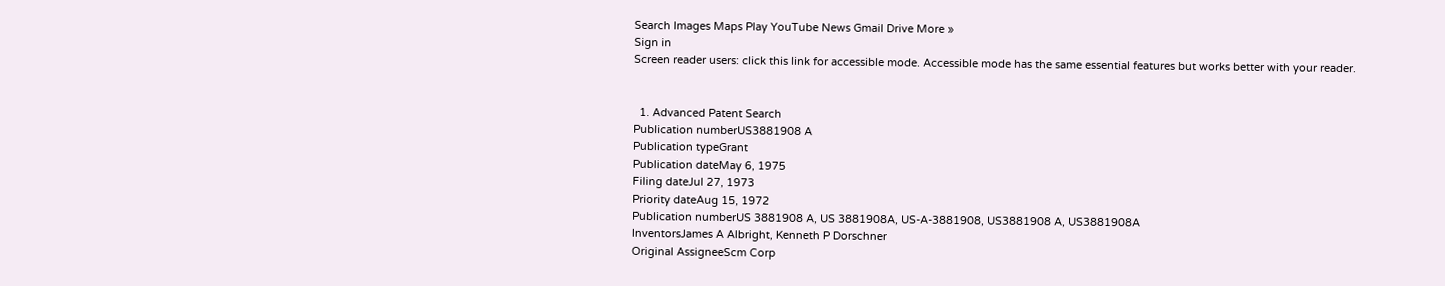Search Images Maps Play YouTube News Gmail Drive More »
Sign in
Screen reader users: click this link for accessible mode. Accessible mode has the same essential features but works better with your reader.


  1. Advanced Patent Search
Publication numberUS3881908 A
Publication typeGrant
Publication dateMay 6, 1975
Filing dateJul 27, 1973
Priority dateAug 15, 1972
Publication numberUS 3881908 A, US 3881908A, US-A-3881908, US3881908 A, US3881908A
InventorsJames A Albright, Kenneth P Dorschner
Original AssigneeScm Corp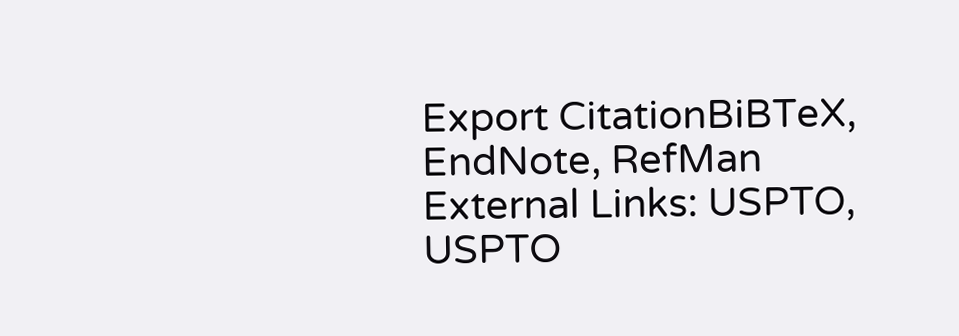Export CitationBiBTeX, EndNote, RefMan
External Links: USPTO, USPTO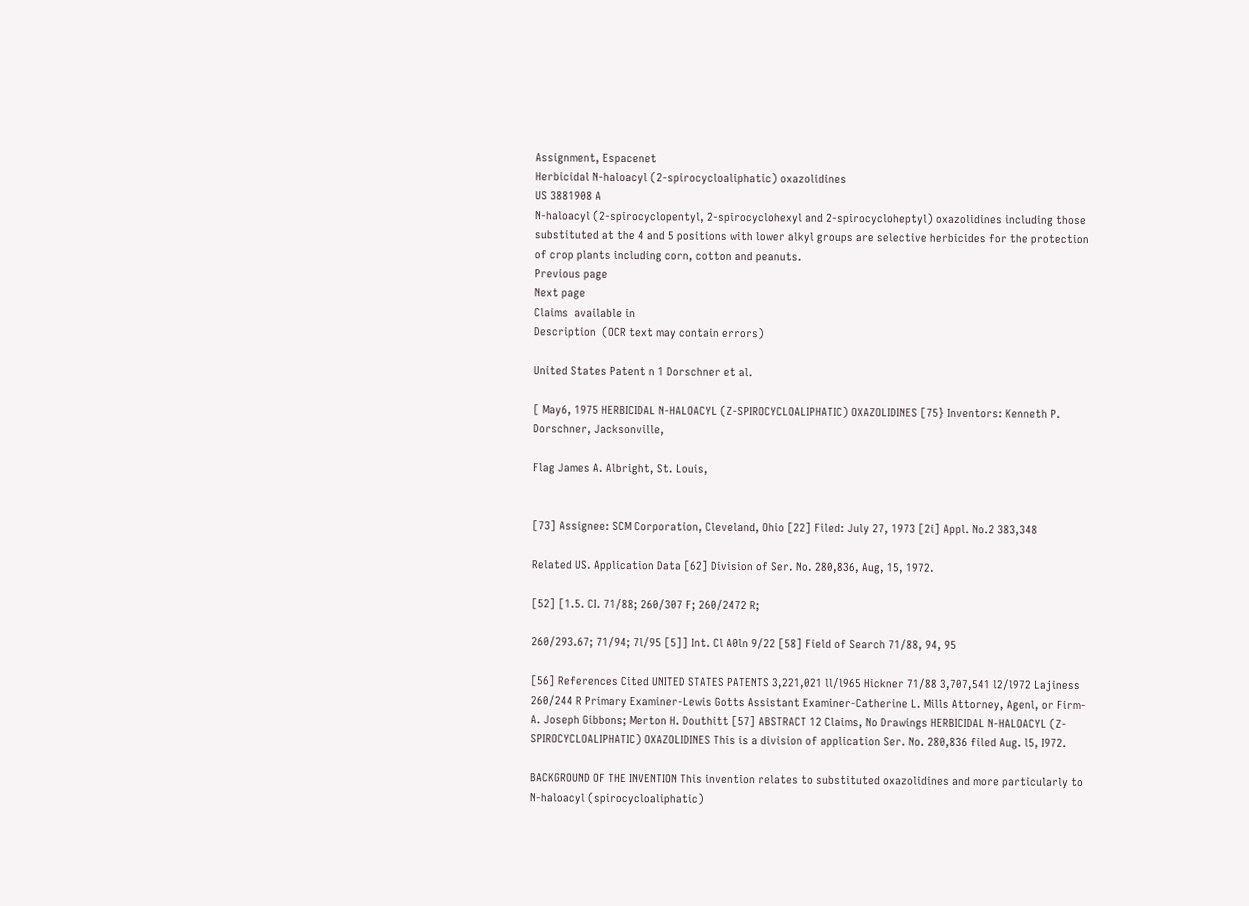Assignment, Espacenet
Herbicidal N-haloacyl (2-spirocycloaliphatic) oxazolidines
US 3881908 A
N-haloacyl (2-spirocyclopentyl, 2-spirocyclohexyl and 2-spirocycloheptyl) oxazolidines including those substituted at the 4 and 5 positions with lower alkyl groups are selective herbicides for the protection of crop plants including corn, cotton and peanuts.
Previous page
Next page
Claims  available in
Description  (OCR text may contain errors)

United States Patent n 1 Dorschner et al.

[ May6, 1975 HERBICIDAL N-HALOACYL (Z-SPIROCYCLOALIPHATIC) OXAZOLIDINES [75} Inventors: Kenneth P. Dorschner, Jacksonville,

Flag James A. Albright, St. Louis,


[73] Assignee: SCM Corporation, Cleveland, Ohio [22] Filed: July 27, 1973 [2i] Appl. No.2 383,348

Related US. Application Data [62] Division of Ser. No. 280,836, Aug, 15, 1972.

[52] [1.5. CI. 71/88; 260/307 F; 260/2472 R;

260/293.67; 71/94; 7l/95 [5]] Int. Cl A0ln 9/22 [58] Field of Search 71/88, 94, 95

[56] References Cited UNITED STATES PATENTS 3,221,021 ll/l965 Hickner 71/88 3,707,541 l2/l972 Lajiness 260/244 R Primary Examiner-Lewis Gotts Assistant Examiner-Catherine L. Mills Attorney, Agenl, or Firm-A. Joseph Gibbons; Merton H. Douthitt [57] ABSTRACT 12 Claims, No Drawings HERBICIDAL N-HALOACYL (Z-SPIROCYCLOALIPHATIC) OXAZOLIDINES This is a division of application Ser. No. 280,836 filed Aug. l5, I972.

BACKGROUND OF THE INVENTION This invention relates to substituted oxazolidines and more particularly to N-haloacyl (spirocycloaliphatic)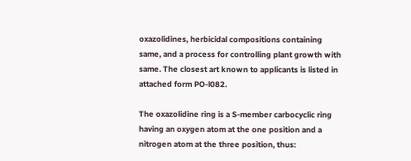oxazolidines, herbicidal compositions containing same, and a process for controlling plant growth with same. The closest art known to applicants is listed in attached form PO-l082.

The oxazolidine ring is a S-member carbocyclic ring having an oxygen atom at the one position and a nitrogen atom at the three position, thus: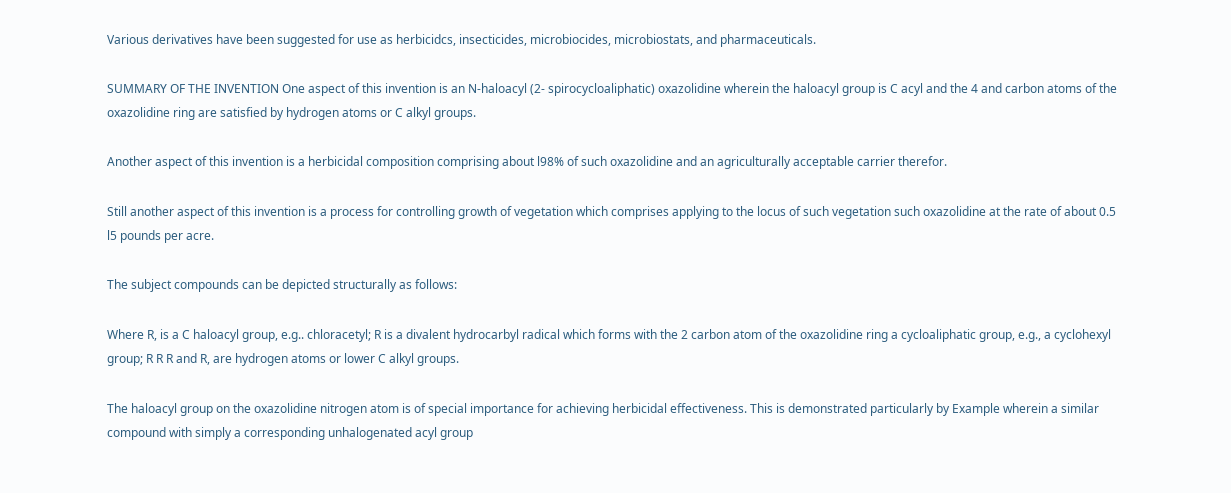Various derivatives have been suggested for use as herbicidcs, insecticides, microbiocides, microbiostats, and pharmaceuticals.

SUMMARY OF THE INVENTION One aspect of this invention is an N-haloacyl (2- spirocycloaliphatic) oxazolidine wherein the haloacyl group is C acyl and the 4 and carbon atoms of the oxazolidine ring are satisfied by hydrogen atoms or C alkyl groups.

Another aspect of this invention is a herbicidal composition comprising about l98% of such oxazolidine and an agriculturally acceptable carrier therefor.

Still another aspect of this invention is a process for controlling growth of vegetation which comprises applying to the locus of such vegetation such oxazolidine at the rate of about 0.5 l5 pounds per acre.

The subject compounds can be depicted structurally as follows:

Where R, is a C haloacyl group, e.g.. chloracetyl; R is a divalent hydrocarbyl radical which forms with the 2 carbon atom of the oxazolidine ring a cycloaliphatic group, e.g., a cyclohexyl group; R R R and R, are hydrogen atoms or lower C alkyl groups.

The haloacyl group on the oxazolidine nitrogen atom is of special importance for achieving herbicidal effectiveness. This is demonstrated particularly by Example wherein a similar compound with simply a corresponding unhalogenated acyl group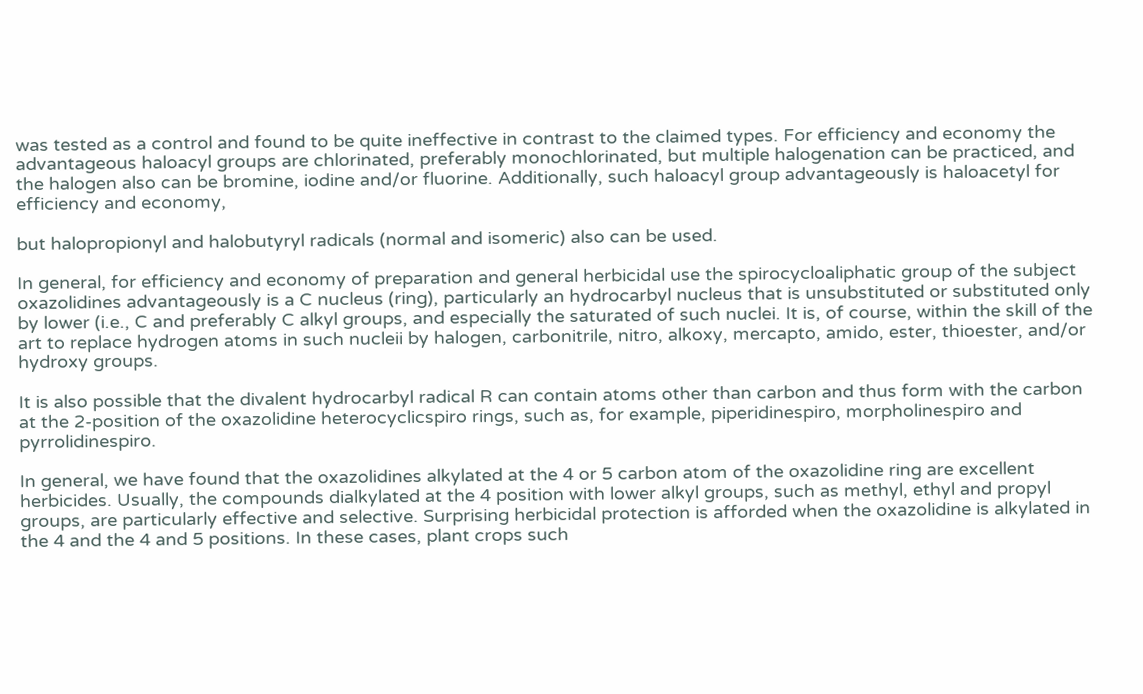was tested as a control and found to be quite ineffective in contrast to the claimed types. For efficiency and economy the advantageous haloacyl groups are chlorinated, preferably monochlorinated, but multiple halogenation can be practiced, and the halogen also can be bromine, iodine and/or fluorine. Additionally, such haloacyl group advantageously is haloacetyl for efficiency and economy,

but halopropionyl and halobutyryl radicals (normal and isomeric) also can be used.

In general, for efficiency and economy of preparation and general herbicidal use the spirocycloaliphatic group of the subject oxazolidines advantageously is a C nucleus (ring), particularly an hydrocarbyl nucleus that is unsubstituted or substituted only by lower (i.e., C and preferably C alkyl groups, and especially the saturated of such nuclei. It is, of course, within the skill of the art to replace hydrogen atoms in such nucleii by halogen, carbonitrile, nitro, alkoxy, mercapto, amido, ester, thioester, and/or hydroxy groups.

It is also possible that the divalent hydrocarbyl radical R can contain atoms other than carbon and thus form with the carbon at the 2-position of the oxazolidine heterocyclicspiro rings, such as, for example, piperidinespiro, morpholinespiro and pyrrolidinespiro.

In general, we have found that the oxazolidines alkylated at the 4 or 5 carbon atom of the oxazolidine ring are excellent herbicides. Usually, the compounds dialkylated at the 4 position with lower alkyl groups, such as methyl, ethyl and propyl groups, are particularly effective and selective. Surprising herbicidal protection is afforded when the oxazolidine is alkylated in the 4 and the 4 and 5 positions. In these cases, plant crops such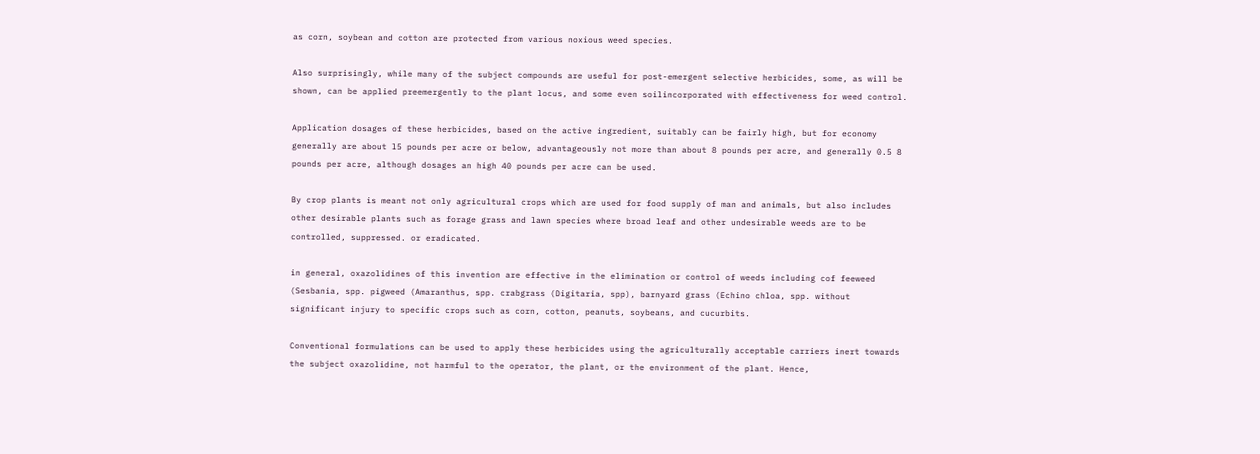as corn, soybean and cotton are protected from various noxious weed species.

Also surprisingly, while many of the subject compounds are useful for post-emergent selective herbicides, some, as will be shown, can be applied preemergently to the plant locus, and some even soilincorporated with effectiveness for weed control.

Application dosages of these herbicides, based on the active ingredient, suitably can be fairly high, but for economy generally are about l5 pounds per acre or below, advantageously not more than about 8 pounds per acre, and generally 0.5 8 pounds per acre, although dosages an high 40 pounds per acre can be used.

By crop plants is meant not only agricultural crops which are used for food supply of man and animals, but also includes other desirable plants such as forage grass and lawn species where broad leaf and other undesirable weeds are to be controlled, suppressed. or eradicated.

in general, oxazolidines of this invention are effective in the elimination or control of weeds including cof feeweed (Sesbania, spp. pigweed (Amaranthus, spp. crabgrass (Digitaria, spp), barnyard grass (Echino chloa, spp. without significant injury to specific crops such as corn, cotton, peanuts, soybeans, and cucurbits.

Conventional formulations can be used to apply these herbicides using the agriculturally acceptable carriers inert towards the subject oxazolidine, not harmful to the operator, the plant, or the environment of the plant. Hence,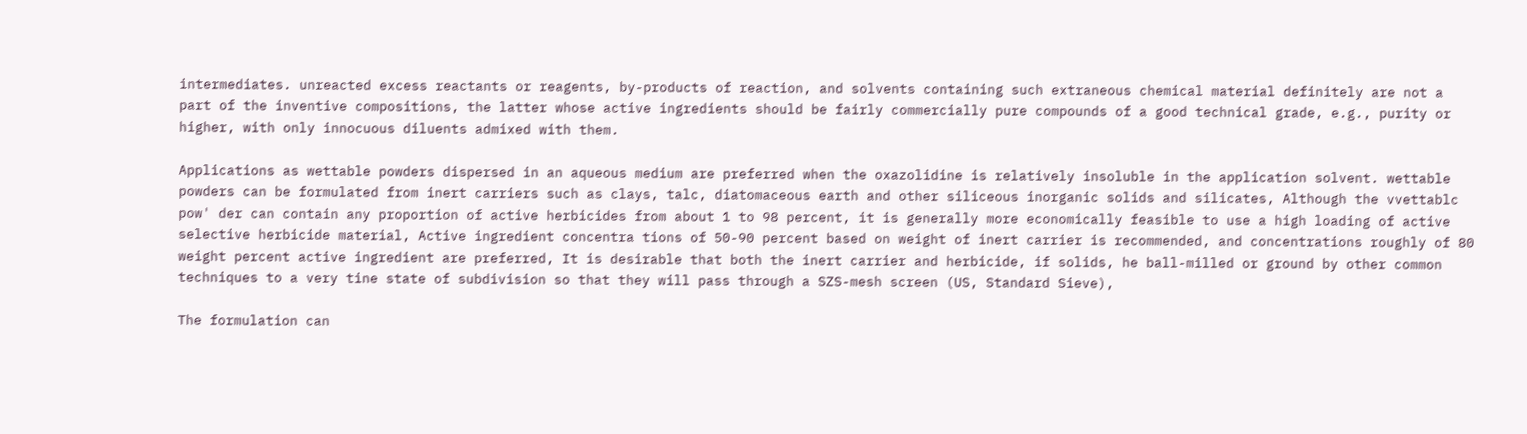intermediates. unreacted excess reactants or reagents, by-products of reaction, and solvents containing such extraneous chemical material definitely are not a part of the inventive compositions, the latter whose active ingredients should be fairly commercially pure compounds of a good technical grade, e.g., purity or higher, with only innocuous diluents admixed with them.

Applications as wettable powders dispersed in an aqueous medium are preferred when the oxazolidine is relatively insoluble in the application solvent. wettable powders can be formulated from inert carriers such as clays, talc, diatomaceous earth and other siliceous inorganic solids and silicates, Although the vvettablc pow' der can contain any proportion of active herbicides from about 1 to 98 percent, it is generally more economically feasible to use a high loading of active selective herbicide material, Active ingredient concentra tions of 50-90 percent based on weight of inert carrier is recommended, and concentrations roughly of 80 weight percent active ingredient are preferred, It is desirable that both the inert carrier and herbicide, if solids, he ball-milled or ground by other common techniques to a very tine state of subdivision so that they will pass through a SZS-mesh screen (US, Standard Sieve),

The formulation can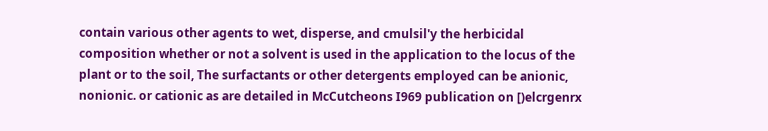contain various other agents to wet, disperse, and cmulsil'y the herbicidal composition whether or not a solvent is used in the application to the locus of the plant or to the soil, The surfactants or other detergents employed can be anionic, nonionic. or cationic as are detailed in McCutcheons I969 publication on [)elcrgenrx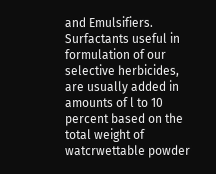and Emulsifiers. Surfactants useful in formulation of our selective herbicides, are usually added in amounts of l to 10 percent based on the total weight of watcrwettable powder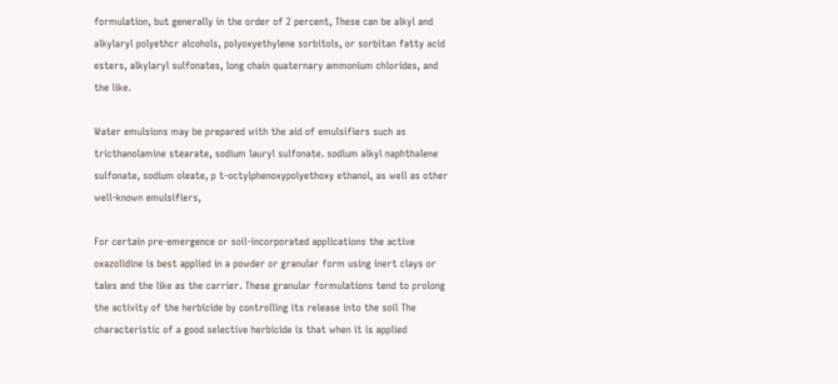formulation, but generally in the order of 2 percent, These can be alkyl and alkylaryl polyethcr alcohols, polyoxyethylene sorbitols, or sorbitan fatty acid esters, alkylaryl sulfonates, long chain quaternary ammonium chlorides, and the like.

Water emulsions may be prepared with the aid of emulsifiers such as tricthanolamine stearate, sodium lauryl sulfonate. sodium alkyl naphthalene sulfonate, sodium oleate, p t-octylphenoxypolyethoxy ethanol, as well as other well-known emulsifiers,

For certain pre-emergence or soil-incorporated applications the active oxazolidine is best applied in a powder or granular form using inert clays or tales and the like as the carrier. These granular formulations tend to prolong the activity of the herbicide by controlling its release into the soil The characteristic of a good selective herbicide is that when it is applied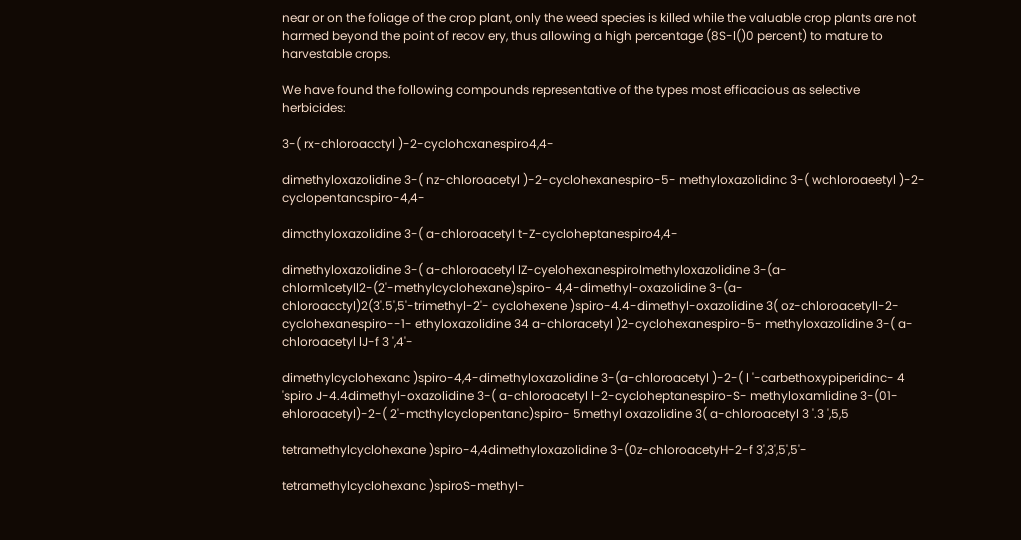near or on the foliage of the crop plant, only the weed species is killed while the valuable crop plants are not harmed beyond the point of recov ery, thus allowing a high percentage (8S-l()0 percent) to mature to harvestable crops.

We have found the following compounds representative of the types most efficacious as selective herbicides:

3-( rx-chloroacctyl )-2-cyclohcxanespiro4,4-

dimethyloxazolidine 3-( nz-chloroacetyl )-2-cyclohexanespiro-5- methyloxazolidinc 3-( wchloroaeetyl )-2-cyclopentancspiro-4,4-

dimcthyloxazolidine 3-( a-chloroacetyl t-Z-cycloheptanespiro4,4-

dimethyloxazolidine 3-( a-chloroacetyl lZ-cyelohexanespirolmethyloxazolidine 3-(a-chlorm1cetyll2-(2'-methylcyclohexane)spiro- 4,4-dimethyl-oxazolidine 3-(a-chloroacctyl)2(3'.5',5'-trimethyl-2'- cyclohexene )spiro-4.4-dimethyl-oxazolidine 3( oz-chloroacetyll-2-cyclohexanespiro--1- ethyloxazolidine 34 a-chloracetyl )2-cyclohexanespiro-5- methyloxazolidine 3-( a-chloroacetyl lJ-f 3 ',4'-

dimethylcyclohexanc )spiro-4,4-dimethyloxazolidine 3-(a-chloroacetyl )-2-( l '-carbethoxypiperidinc- 4 'spiro J-4.4dimethyl-oxazolidine 3-( a-chloroacetyl l-2-cycloheptanespiro-S- methyloxamlidine 3-(01-ehloroacetyl)-2-( 2'-mcthylcyclopentanc)spiro- 5methyl oxazolidine 3( a-chloroacetyl 3 '.3 ',5,5

tetramethylcyclohexane )spiro-4,4dimethyloxazolidine 3-(0z-chloroacetyH-2-f 3',3',5',5'-

tetramethylcyclohexanc )spiroS-methyI-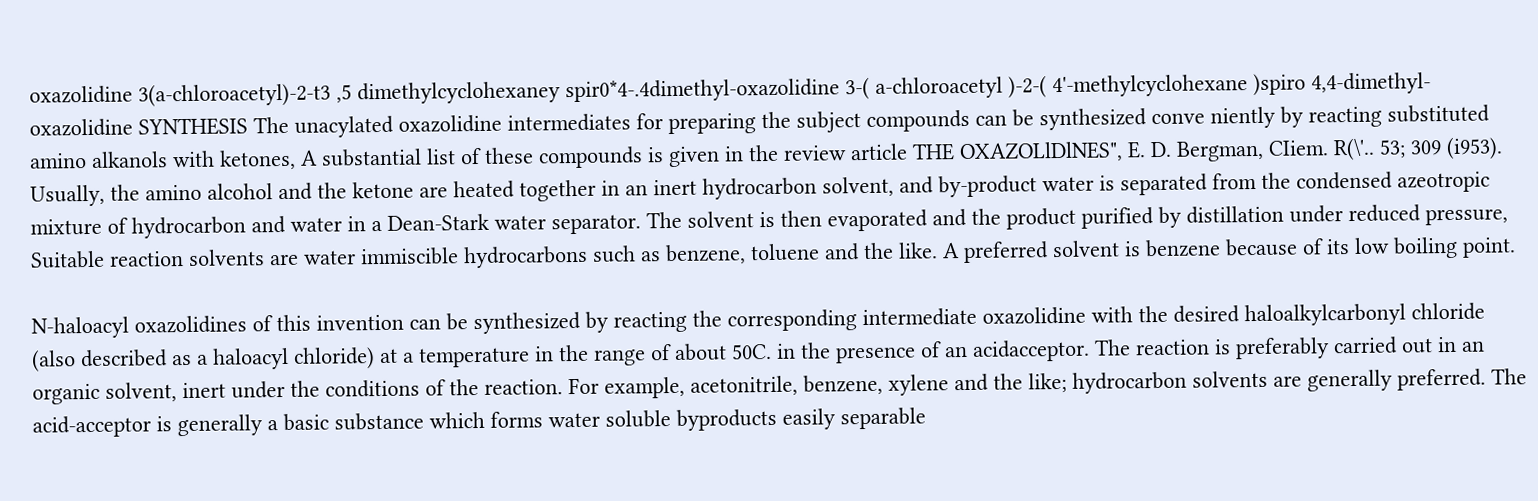oxazolidine 3(a-chloroacetyl)-2-t3 ,5 dimethylcyclohexaney spir0*4-.4dimethyl-oxazolidine 3-( a-chloroacetyl )-2-( 4'-methylcyclohexane )spiro 4,4-dimethyl-oxazolidine SYNTHESIS The unacylated oxazolidine intermediates for preparing the subject compounds can be synthesized conve niently by reacting substituted amino alkanols with ketones, A substantial list of these compounds is given in the review article THE OXAZOLlDlNES", E. D. Bergman, CIiem. R(\'.. 53; 309 (i953). Usually, the amino alcohol and the ketone are heated together in an inert hydrocarbon solvent, and by-product water is separated from the condensed azeotropic mixture of hydrocarbon and water in a Dean-Stark water separator. The solvent is then evaporated and the product purified by distillation under reduced pressure, Suitable reaction solvents are water immiscible hydrocarbons such as benzene, toluene and the like. A preferred solvent is benzene because of its low boiling point.

N-haloacyl oxazolidines of this invention can be synthesized by reacting the corresponding intermediate oxazolidine with the desired haloalkylcarbonyl chloride (also described as a haloacyl chloride) at a temperature in the range of about 50C. in the presence of an acidacceptor. The reaction is preferably carried out in an organic solvent, inert under the conditions of the reaction. For example, acetonitrile, benzene, xylene and the like; hydrocarbon solvents are generally preferred. The acid-acceptor is generally a basic substance which forms water soluble byproducts easily separable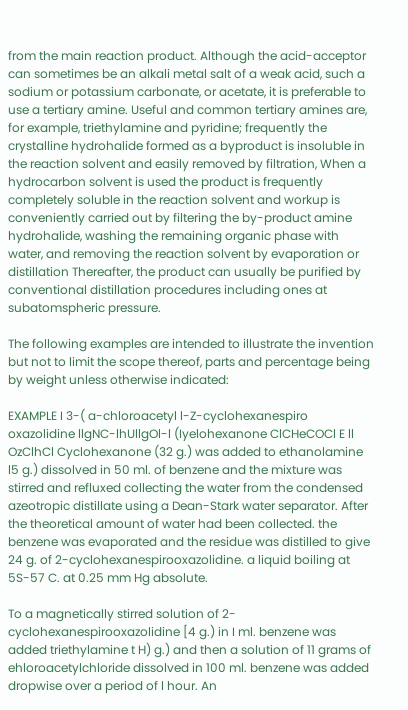from the main reaction product. Although the acid-acceptor can sometimes be an alkali metal salt of a weak acid, such a sodium or potassium carbonate, or acetate, it is preferable to use a tertiary amine. Useful and common tertiary amines are, for example, triethylamine and pyridine; frequently the crystalline hydrohalide formed as a byproduct is insoluble in the reaction solvent and easily removed by filtration, When a hydrocarbon solvent is used the product is frequently completely soluble in the reaction solvent and workup is conveniently carried out by filtering the by-product amine hydrohalide, washing the remaining organic phase with water, and removing the reaction solvent by evaporation or distillation Thereafter, the product can usually be purified by conventional distillation procedures including ones at subatomspheric pressure.

The following examples are intended to illustrate the invention but not to limit the scope thereof, parts and percentage being by weight unless otherwise indicated:

EXAMPLE I 3-( a-chloroacetyl l-Z-cyclohexanespiro oxazolidine llgNC-lhUllgOl-l (Iyelohexanone ClCHeCOCl E ll OzClhCl Cyclohexanone (32 g.) was added to ethanolamine l5 g.) dissolved in 50 ml. of benzene and the mixture was stirred and refluxed collecting the water from the condensed azeotropic distillate using a Dean-Stark water separator. After the theoretical amount of water had been collected. the benzene was evaporated and the residue was distilled to give 24 g. of 2-cyclohexanespirooxazolidine. a liquid boiling at 5S-57 C. at 0.25 mm Hg absolute.

To a magnetically stirred solution of 2-cyclohexanespirooxazolidine [4 g.) in I ml. benzene was added triethylamine t H) g.) and then a solution of 11 grams of ehloroacetylchloride dissolved in 100 ml. benzene was added dropwise over a period of l hour. An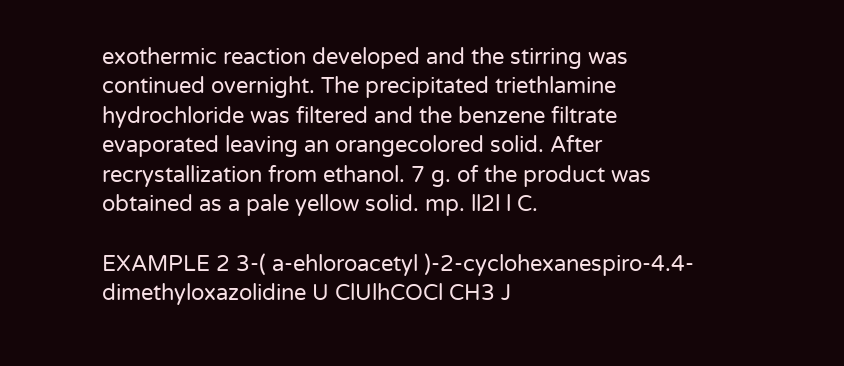exothermic reaction developed and the stirring was continued overnight. The precipitated triethlamine hydrochloride was filtered and the benzene filtrate evaporated leaving an orangecolored solid. After recrystallization from ethanol. 7 g. of the product was obtained as a pale yellow solid. mp. ll2l l C.

EXAMPLE 2 3-( a-ehloroacetyl )-2-cyclohexanespiro-4.4- dimethyloxazolidine U ClUlhCOCl CH3 J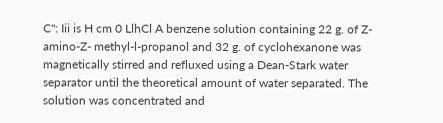C": Iii is H cm 0 LlhCl A benzene solution containing 22 g. of Z-amino-Z- methyl-l-propanol and 32 g. of cyclohexanone was magnetically stirred and refluxed using a Dean-Stark water separator until the theoretical amount of water separated. The solution was concentrated and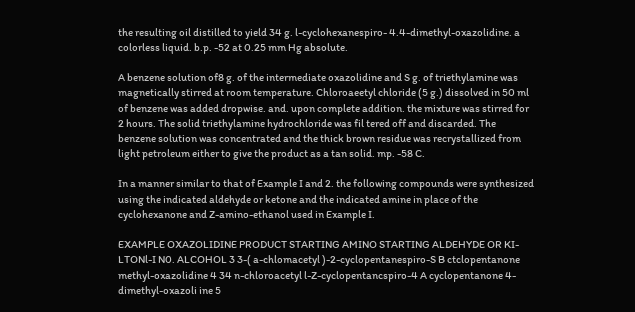the resulting oil distilled to yield 34 g. l-cyclohexanespiro- 4.4-dimethyl-oxazolidine. a colorless liquid. b.p. -52 at 0.25 mm Hg absolute.

A benzene solution of8 g. of the intermediate oxazolidine and S g. of triethylamine was magnetically stirred at room temperature. Chloroaeetyl chloride (5 g.) dissolved in 50 ml of benzene was added dropwise. and. upon complete addition. the mixture was stirred for 2 hours. The solid triethylamine hydrochloride was fil tered off and discarded. The benzene solution was concentrated and the thick brown residue was recrystallized from light petroleum either to give the product as a tan solid. mp. -58 C.

In a manner similar to that of Example I and 2. the following compounds were synthesized using the indicated aldehyde or ketone and the indicated amine in place of the cyclohexanone and Z-amino-ethanol used in Example I.

EXAMPLE OXAZOLIDINE PRODUCT STARTING AMINO STARTING ALDEHYDE OR KI-LTONl-I N0. ALCOHOL 3 3-( a-chlomacetyl )-2-cyclopentanespiro-S B ctclopentanone methyl-oxazolidine 4 34 n-chloroacetyl l-Z-cyclopentancspiro-4 A cyclopentanone 4-dimethyl-oxazoli ine 5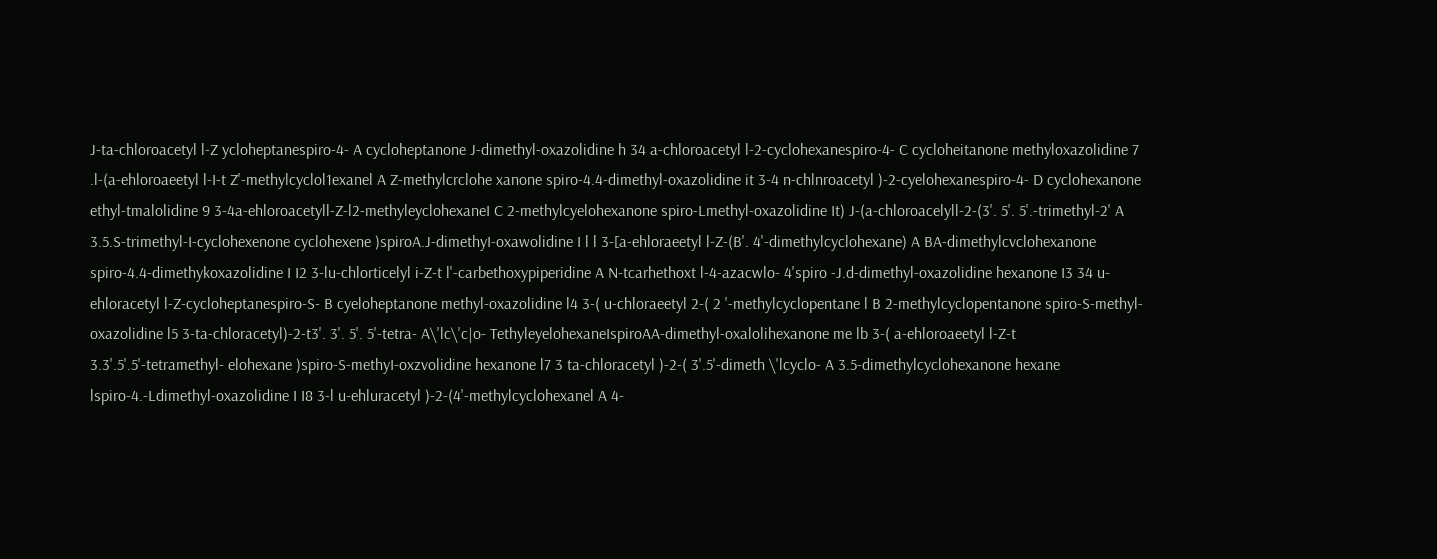J-ta-chloroacetyl l-Z ycloheptanespiro-4- A cycloheptanone J-dimethyl-oxazolidine h 34 a-chloroacetyl l-2-cyclohexanespiro-4- C cycloheitanone methyloxazolidine 7 .l-(a-ehloroaeetyl l-I-t Z'-methylcyclol1exanel A Z-methylcrclohe xanone spiro-4.4-dimethyl-oxazolidine it 3-4 n-chlnroacetyl )-2-cyelohexanespiro-4- D cyclohexanone ethyl-tmalolidine 9 3-4a-ehloroacetyll-Z-l2-methyleyclohexaneI C 2-methylcyelohexanone spiro-Lmethyl-oxazolidine It) J-(a-chloroacelyll-2-(3'. 5'. 5'.-trimethyl-2' A 3.5.S-trimethyl-I-cyclohexenone cyclohexene )spiroA.J-dimethyI-oxawolidine I l l 3-[a-ehloraeetyl l-Z-(B'. 4'-dimethylcyclohexane) A BA-dimethylcvclohexanone spiro-4.4-dimethykoxazolidine I I2 3-lu-chlorticelyl i-Z-t l'-carbethoxypiperidine A N-tcarhethoxt l-4-azacwlo- 4'spiro -J.d-dimethyl-oxazolidine hexanone I3 34 u-ehloracetyl l-Z-cycloheptanespiro-S- B cyeloheptanone methyl-oxazolidine l4 3-( u-chloraeetyl 2-( 2 '-methylcyclopentane l B 2-methylcyclopentanone spiro-S-methyl-oxazolidine l5 3-ta-chloracetyl)-2-t3'. 3'. 5'. 5'-tetra- A\'lc\'c|o- TethyleyelohexaneIspiroAA-dimethyl-oxalolihexanone me lb 3-( a-ehloroaeetyl l-Z-t 3.3'.5'.5'-tetramethyl- elohexane )spiro-S-methyI-oxzvolidine hexanone l7 3 ta-chloracetyl )-2-( 3'.5'-dimeth \'lcyclo- A 3.5-dimethylcyclohexanone hexane lspiro-4.-Ldimethyl-oxazolidine I I8 3-l u-ehluracetyl )-2-(4'-methylcyclohexanel A 4-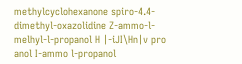methylcyclohexanone spiro-4.4-dimethyl-oxazolidine Z-ammo-l-melhyl-l-propanol H |-iJI\Hn|v pro anol I-ammo l-propanol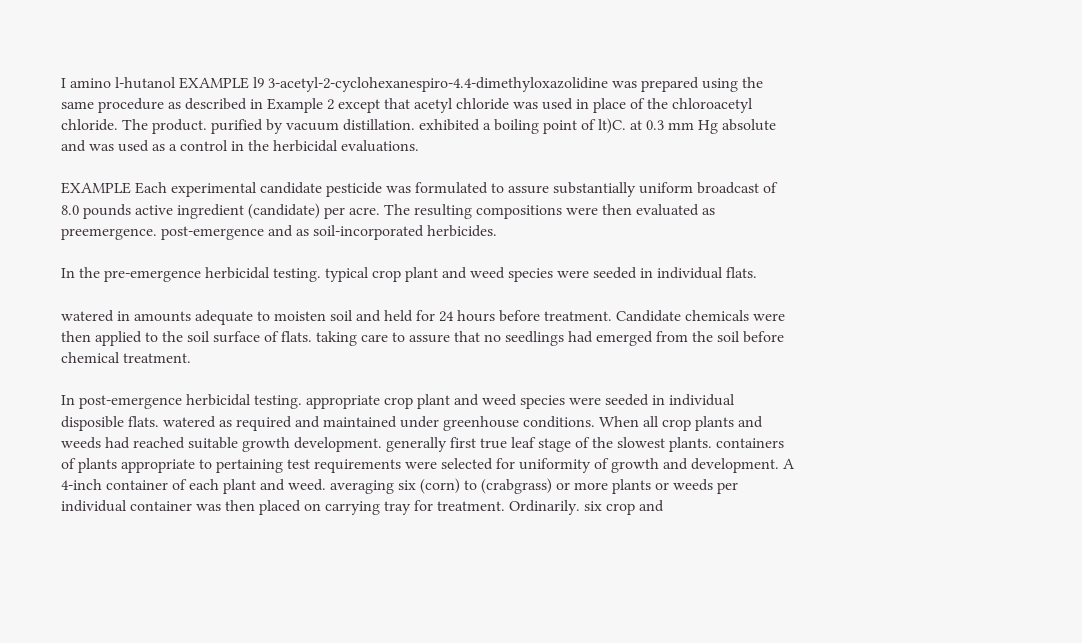I amino l-hutanol EXAMPLE l9 3-acetyl-2-cyclohexanespiro-4.4-dimethyloxazolidine was prepared using the same procedure as described in Example 2 except that acetyl chloride was used in place of the chloroacetyl chloride. The product. purified by vacuum distillation. exhibited a boiling point of lt)C. at 0.3 mm Hg absolute and was used as a control in the herbicidal evaluations.

EXAMPLE Each experimental candidate pesticide was formulated to assure substantially uniform broadcast of 8.0 pounds active ingredient (candidate) per acre. The resulting compositions were then evaluated as preemergence. post-emergence and as soil-incorporated herbicides.

In the pre-emergence herbicidal testing. typical crop plant and weed species were seeded in individual flats.

watered in amounts adequate to moisten soil and held for 24 hours before treatment. Candidate chemicals were then applied to the soil surface of flats. taking care to assure that no seedlings had emerged from the soil before chemical treatment.

In post-emergence herbicidal testing. appropriate crop plant and weed species were seeded in individual disposible flats. watered as required and maintained under greenhouse conditions. When all crop plants and weeds had reached suitable growth development. generally first true leaf stage of the slowest plants. containers of plants appropriate to pertaining test requirements were selected for uniformity of growth and development. A 4-inch container of each plant and weed. averaging six (corn) to (crabgrass) or more plants or weeds per individual container was then placed on carrying tray for treatment. Ordinarily. six crop and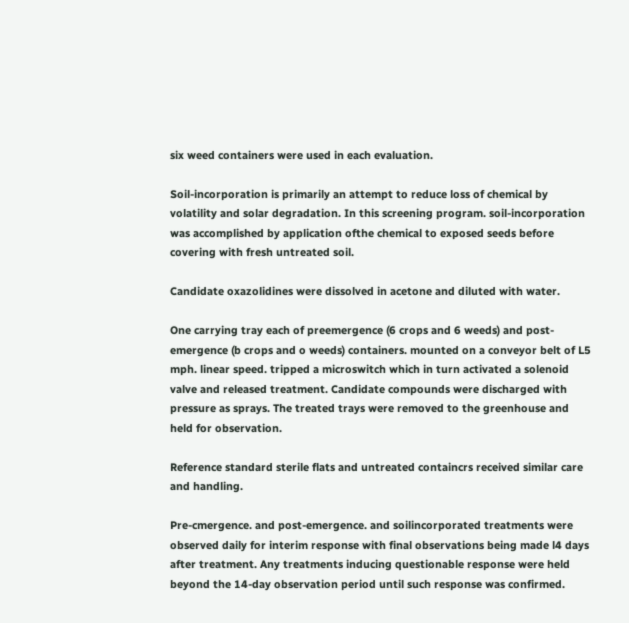six weed containers were used in each evaluation.

Soil-incorporation is primarily an attempt to reduce loss of chemical by volatility and solar degradation. In this screening program. soil-incorporation was accomplished by application ofthe chemical to exposed seeds before covering with fresh untreated soil.

Candidate oxazolidines were dissolved in acetone and diluted with water.

One carrying tray each of preemergence (6 crops and 6 weeds) and post-emergence (b crops and o weeds) containers. mounted on a conveyor belt of L5 mph. linear speed. tripped a microswitch which in turn activated a solenoid valve and released treatment. Candidate compounds were discharged with pressure as sprays. The treated trays were removed to the greenhouse and held for observation.

Reference standard sterile flats and untreated containcrs received similar care and handling.

Pre-cmergence. and post-emergence. and soilincorporated treatments were observed daily for interim response with final observations being made l4 days after treatment. Any treatments inducing questionable response were held beyond the 14-day observation period until such response was confirmed.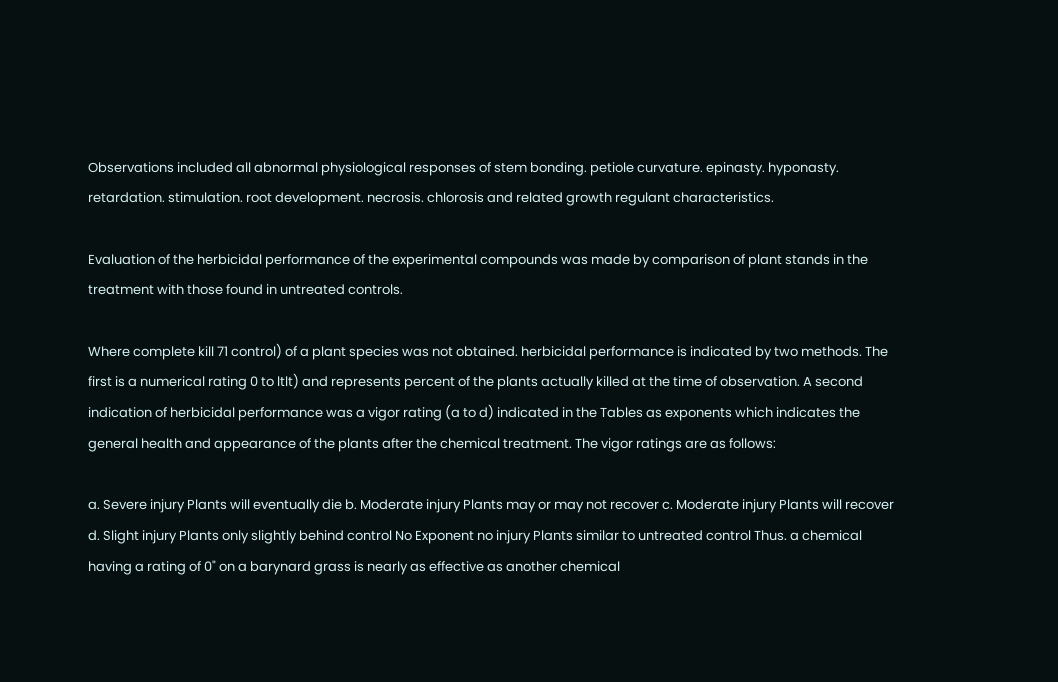Observations included all abnormal physiological responses of stem bonding. petiole curvature. epinasty. hyponasty. retardation. stimulation. root development. necrosis. chlorosis and related growth regulant characteristics.

Evaluation of the herbicidal performance of the experimental compounds was made by comparison of plant stands in the treatment with those found in untreated controls.

Where complete kill 71 control) of a plant species was not obtained. herbicidal performance is indicated by two methods. The first is a numerical rating 0 to ltlt) and represents percent of the plants actually killed at the time of observation. A second indication of herbicidal performance was a vigor rating (a to d) indicated in the Tables as exponents which indicates the general health and appearance of the plants after the chemical treatment. The vigor ratings are as follows:

a. Severe injury Plants will eventually die b. Moderate injury Plants may or may not recover c. Moderate injury Plants will recover d. Slight injury Plants only slightly behind control No Exponent no injury Plants similar to untreated control Thus. a chemical having a rating of 0" on a barynard grass is nearly as effective as another chemical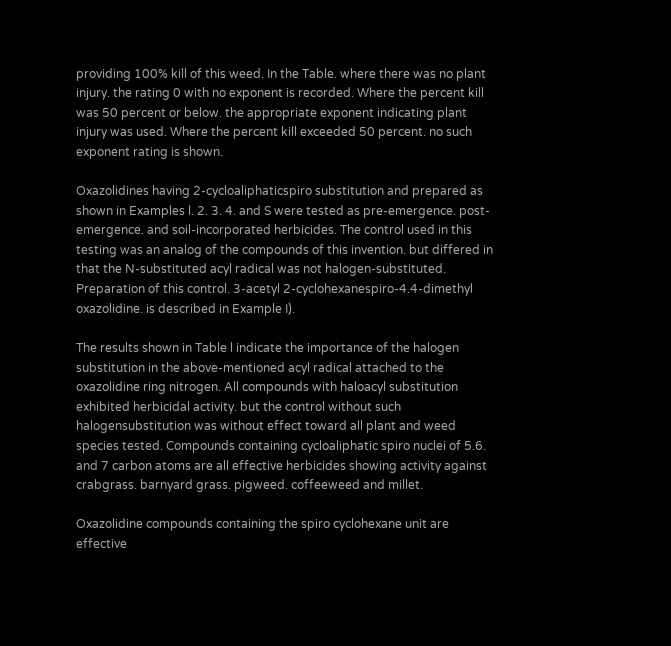providing 100% kill of this weed. In the Table. where there was no plant injury. the rating 0 with no exponent is recorded. Where the percent kill was 50 percent or below. the appropriate exponent indicating plant injury was used. Where the percent kill exceeded 50 percent. no such exponent rating is shown.

Oxazolidines having 2-cycloaliphaticspiro substitution and prepared as shown in Examples l. 2. 3. 4. and S were tested as pre-emergence. post-emergence. and soil-incorporated herbicides. The control used in this testing was an analog of the compounds of this invention. but differed in that the N-substituted acyl radical was not halogen-substituted. Preparation of this control. 3-acetyl 2-cyclohexanespiro-4.4-dimethyl oxazolidine. is described in Example I).

The results shown in Table l indicate the importance of the halogen substitution in the above-mentioned acyl radical attached to the oxazolidine ring nitrogen. All compounds with haloacyl substitution exhibited herbicidal activity. but the control without such halogensubstitution was without effect toward all plant and weed species tested. Compounds containing cycloaliphatic spiro nuclei of 5.6. and 7 carbon atoms are all effective herbicides showing activity against crabgrass. barnyard grass. pigweed. coffeeweed and millet.

Oxazolidine compounds containing the spiro cyclohexane unit are effective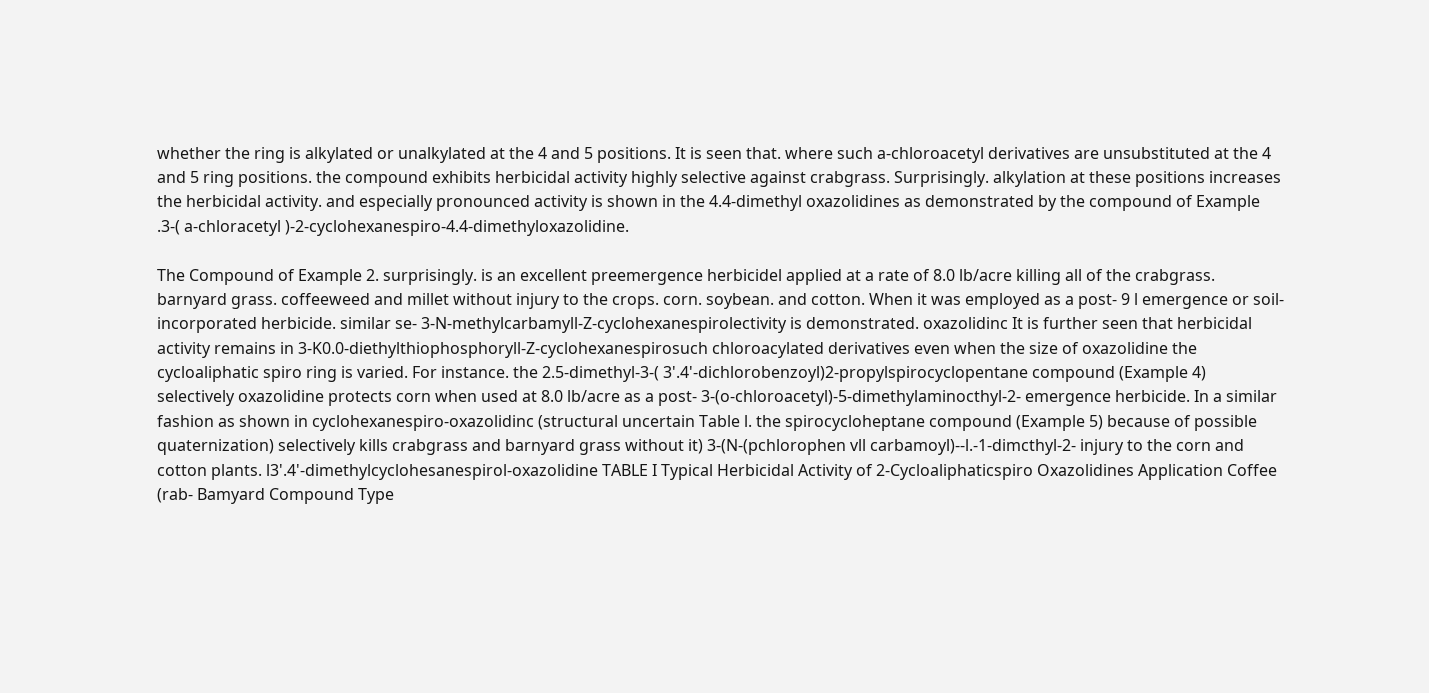whether the ring is alkylated or unalkylated at the 4 and 5 positions. It is seen that. where such a-chloroacetyl derivatives are unsubstituted at the 4 and 5 ring positions. the compound exhibits herbicidal activity highly selective against crabgrass. Surprisingly. alkylation at these positions increases the herbicidal activity. and especially pronounced activity is shown in the 4.4-dimethyl oxazolidines as demonstrated by the compound of Example .3-( a-chloracetyl )-2-cyclohexanespiro-4.4-dimethyloxazolidine.

The Compound of Example 2. surprisingly. is an excellent preemergence herbicidel applied at a rate of 8.0 lb/acre killing all of the crabgrass. barnyard grass. coffeeweed and millet without injury to the crops. corn. soybean. and cotton. When it was employed as a post- 9 l emergence or soil-incorporated herbicide. similar se- 3-N-methylcarbamyll-Z-cyclohexanespirolectivity is demonstrated. oxazolidinc It is further seen that herbicidal activity remains in 3-K0.0-diethylthiophosphoryll-Z-cyclohexanespirosuch chloroacylated derivatives even when the size of oxazolidine the cycloaliphatic spiro ring is varied. For instance. the 2.5-dimethyl-3-( 3'.4'-dichlorobenzoyl)2-propylspirocyclopentane compound (Example 4) selectively oxazolidine protects corn when used at 8.0 lb/acre as a post- 3-(o-chloroacetyl)-5-dimethylaminocthyl-2- emergence herbicide. In a similar fashion as shown in cyclohexanespiro-oxazolidinc (structural uncertain Table l. the spirocycloheptane compound (Example 5) because of possible quaternization) selectively kills crabgrass and barnyard grass without it) 3-(N-(pchlorophen vll carbamoyl)--l.-1-dimcthyl-2- injury to the corn and cotton plants. l3'.4'-dimethylcyclohesanespirol-oxazolidine TABLE I Typical Herbicidal Activity of 2-Cycloaliphaticspiro Oxazolidines Application Coffee (rab- Bamyard Compound Type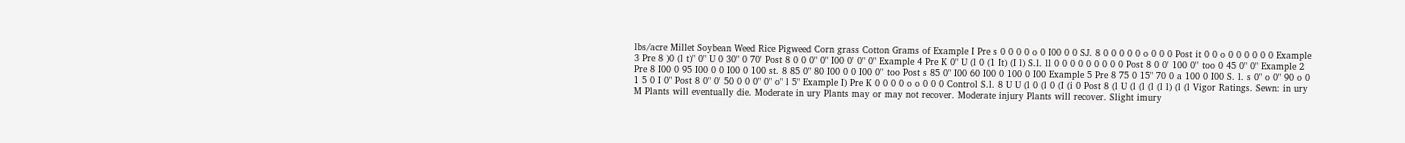lbs/acre Millet Soybean Weed Rice Pigweed Corn grass Cotton Grams of Example I Pre s 0 0 0 0 o 0 I00 0 0 SJ. 8 0 0 0 0 0 o 0 0 0 Post it 0 0 o 0 0 0 0 0 0 Example 3 Pre 8 )0 (l t)" 0" U 0 30" 0 70' Post 8 0 0 0" 0" I00 0' 0" 0" Example 4 Pre K 0" U (l 0 (1 It) (I l) S.l. ll 0 0 0 0 0 0 0 0 0 Post 8 0 0' 100 0'' too 0 45 0" 0" Example 2 Pre 8 I00 0 95 I00 0 0 I00 0 100 st. 8 85 0" 80 I00 0 0 I00 0'' too Post s 85 0" I00 60 I00 0 100 0 I00 Example 5 Pre 8 75 0 15" 70 0 a 100 0 I00 S. l. s 0" o 0" 90 o 0 1 5 0 I 0" Post 8 0" 0' 50 0 0 0" 0" o" l 5" Example I) Pre K 0 0 0 0 o o 0 0 0 Control S.l. 8 U U (l 0 (l 0 (I (i 0 Post 8 (l U (l (l (l (l l) (l (l Vigor Ratings. Sewn: in ury M Plants will eventually die. Moderate in ury Plants may or may not recover. Moderate injury Plants will recover. Slight imury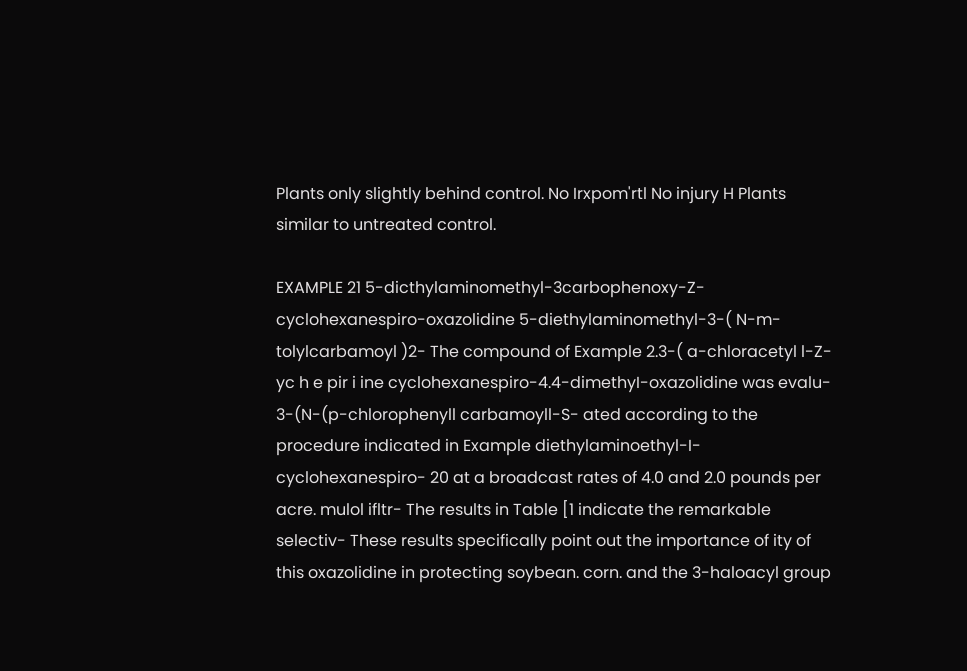Plants only slightly behind control. No Irxpom'rtl No injury H Plants similar to untreated control.

EXAMPLE 21 5-dicthylaminomethyl-3carbophenoxy-Z-cyclohexanespiro-oxazolidine 5-diethylaminomethyl-3-( N-m-tolylcarbamoyl )2- The compound of Example 2.3-( a-chloracetyl l-Z- yc h e pir i ine cyclohexanespiro-4.4-dimethyI-oxazolidine was evalu- 3-(N-(p-chlorophenyll carbamoyll-S- ated according to the procedure indicated in Example diethylaminoethyl-I-cyclohexanespiro- 20 at a broadcast rates of 4.0 and 2.0 pounds per acre. mulol ifltr- The results in Table [1 indicate the remarkable selectiv- These results specifically point out the importance of ity of this oxazolidine in protecting soybean. corn. and the 3-haloacyl group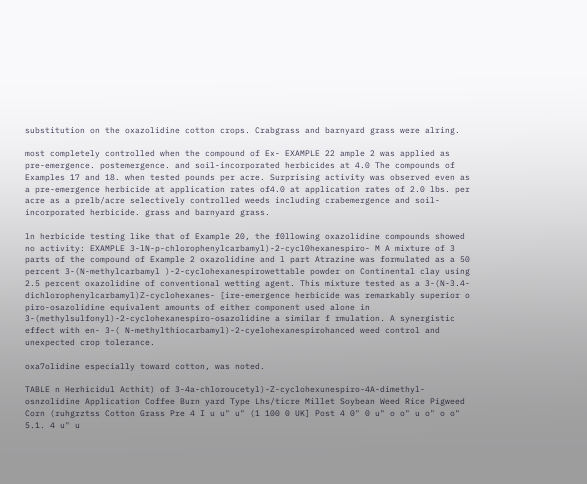substitution on the oxazolidine cotton crops. Crabgrass and barnyard grass were alring.

most completely controlled when the compound of Ex- EXAMPLE 22 ample 2 was applied as pre-emergence. postemergence. and soil-incorporated herbicides at 4.0 The compounds of Examples 17 and 18. when tested pounds per acre. Surprising activity was observed even as a pre-emergence herbicide at application rates of4.0 at application rates of 2.0 lbs. per acre as a prelb/acre selectively controlled weeds including crabemergence and soil-incorporated herbicide. grass and barnyard grass.

ln herbicide testing like that of Example 20, the f0llowing oxazolidine compounds showed no activity: EXAMPLE 3-lN-p-chlorophenylcarbamyl)-2-cycl0hexanespiro- M A mixture of 3 parts of the compound of Example 2 oxazolidine and l part Atrazine was formulated as a 50 percent 3-(N-methylcarbamyl )-2-cyclohexanespirowettable powder on Continental clay using 2.5 percent oxazolidine of conventional wetting agent. This mixture tested as a 3-(N-3.4-dichlorophenylcarbamyl)Z-cyclohexanes- [ire-emergence herbicide was remarkably superior o piro-osazolidine equivalent amounts of either component used alone in 3-(methylsulfonyl)-2-cyclohexanespiro-osazolidine a similar f rmulation. A synergistic effect with en- 3-( N-methylthiocarbamyl)-2-cyelohexanespirohanced weed control and unexpected crop tolerance.

oxa7olidine especially toward cotton, was noted.

TABLE n Herhicidul Acthit) of 3-4a-chloroucetyl)-Z-cyclohexunespiro-4A-dimethyl-osnzolidine Application Coffee Burn yard Type Lhs/ticre Millet Soybean Weed Rice Pigweed Corn (ruhgrztss Cotton Grass Pre 4 I u u" u" (1 100 0 UK] Post 4 0" 0 u" o o" u o" o o" 5.1. 4 u" u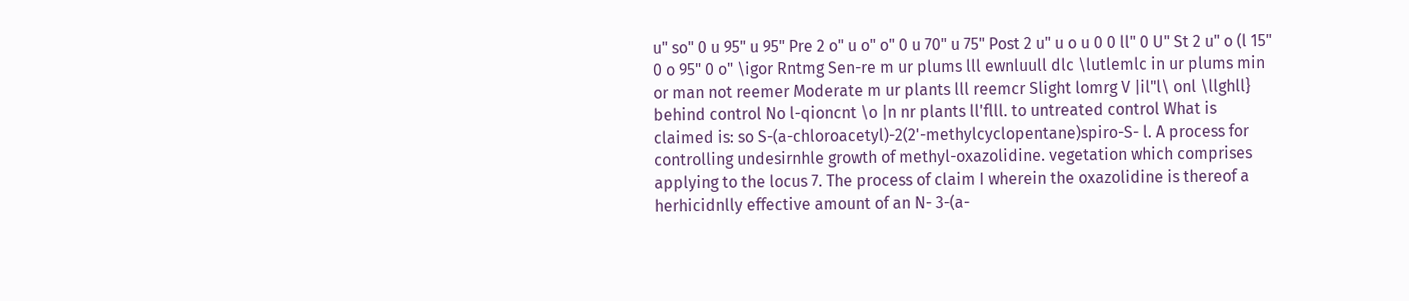u" so" 0 u 95" u 95" Pre 2 o" u o" o" 0 u 70" u 75" Post 2 u" u o u 0 0 ll" 0 U" St 2 u" o (l 15" 0 o 95" 0 o" \igor Rntmg Sen-re m ur plums lll ewnluull dlc \lutlemlc in ur plums min or man not reemer Moderate m ur plants lll reemcr Slight lomrg V |il"l\ onl \llghll} behind control No l-qioncnt \o |n nr plants ll'flll. to untreated control What is claimed is: so S-(a-chloroacetyl)-2(2'-methylcyclopentane)spiro-S- l. A process for controlling undesirnhle growth of methyl-oxazolidine. vegetation which comprises applying to the locus 7. The process of claim I wherein the oxazolidine is thereof a herhicidnlly effective amount of an N- 3-(a-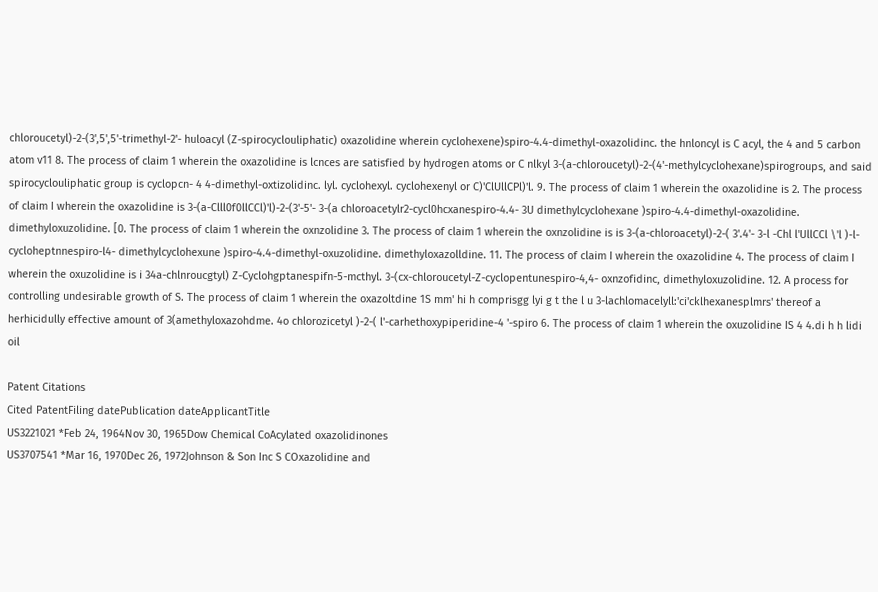chloroucetyl)-2-(3',5',5'-trimethyl-2'- huloacyl (Z-spirocyclouliphatic) oxazolidine wherein cyclohexene)spiro-4.4-dimethyl-oxazolidinc. the hnloncyl is C acyl, the 4 and 5 carbon atom v11 8. The process of claim 1 wherein the oxazolidine is lcnces are satisfied by hydrogen atoms or C nlkyl 3-(a-chloroucetyl)-2-(4'-methylcyclohexane)spirogroups, and said spirocyclouliphatic group is cyclopcn- 4 4-dimethyl-oxtizolidinc. lyl. cyclohexyl. cyclohexenyl or C)'ClUllCPl)'l. 9. The process of claim 1 wherein the oxazolidine is 2. The process of claim I wherein the oxazolidine is 3-(a-Clll0f0llCCl)'l)-2-(3'-5'- 3-(a chloroacetylr2-cycl0hcxanespiro-4.4- 3U dimethylcyclohexane )spiro-4.4-dimethyl-oxazolidine. dimethyloxuzolidine. [0. The process of claim 1 wherein the oxnzolidine 3. The process of claim 1 wherein the oxnzolidine is is 3-(a-chloroacetyl)-2-( 3'.4'- 3-l -Chl l'UllCCl \'l )-l-cycloheptnnespiro-l4- dimethylcyclohexune )spiro-4.4-dimethyl-oxuzolidine. dimethyloxazolldine. 11. The process of claim I wherein the oxazolidine 4. The process of claim I wherein the oxuzolidine is i 34a-chlnroucgtyl) Z-Cyclohgptanespifn-5-mcthyl. 3-(cx-chloroucetyl-Z-cyclopentunespiro-4,4- oxnzofidinc, dimethyloxuzolidine. 12. A process for controlling undesirable growth of S. The process of claim 1 wherein the oxazoltdine 1S mm' hi h comprisgg lyi g t the l u 3-lachlomacelyll:'ci'cklhexanesplmrs' thereof a herhicidully effective amount of 3(amethyloxazohdme. 4o chlorozicetyl )-2-( l'-carhethoxypiperidine-4 '-spiro 6. The process of claim 1 wherein the oxuzolidine IS 4 4.di h h lidi oil

Patent Citations
Cited PatentFiling datePublication dateApplicantTitle
US3221021 *Feb 24, 1964Nov 30, 1965Dow Chemical CoAcylated oxazolidinones
US3707541 *Mar 16, 1970Dec 26, 1972Johnson & Son Inc S COxazolidine and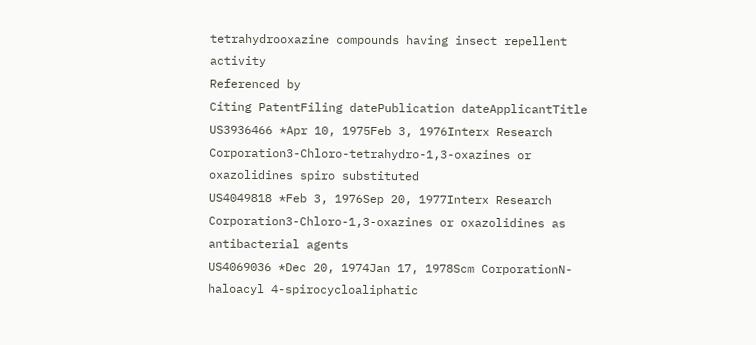tetrahydrooxazine compounds having insect repellent activity
Referenced by
Citing PatentFiling datePublication dateApplicantTitle
US3936466 *Apr 10, 1975Feb 3, 1976Interx Research Corporation3-Chloro-tetrahydro-1,3-oxazines or oxazolidines spiro substituted
US4049818 *Feb 3, 1976Sep 20, 1977Interx Research Corporation3-Chloro-1,3-oxazines or oxazolidines as antibacterial agents
US4069036 *Dec 20, 1974Jan 17, 1978Scm CorporationN-haloacyl 4-spirocycloaliphatic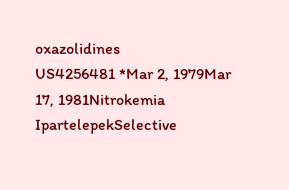oxazolidines
US4256481 *Mar 2, 1979Mar 17, 1981Nitrokemia IpartelepekSelective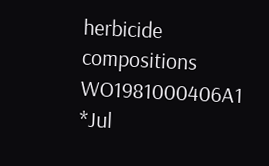herbicide compositions
WO1981000406A1 *Jul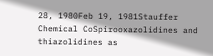28, 1980Feb 19, 1981Stauffer Chemical CoSpirooxazolidines and thiazolidines as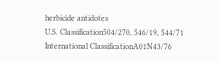herbicide antidotes
U.S. Classification504/270, 546/19, 544/71
International ClassificationA01N43/76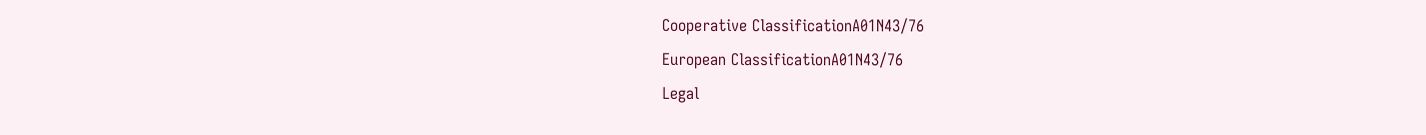Cooperative ClassificationA01N43/76
European ClassificationA01N43/76
Legal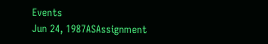Events
Jun 24, 1987ASAssignment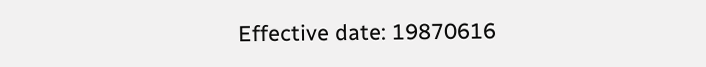Effective date: 19870616